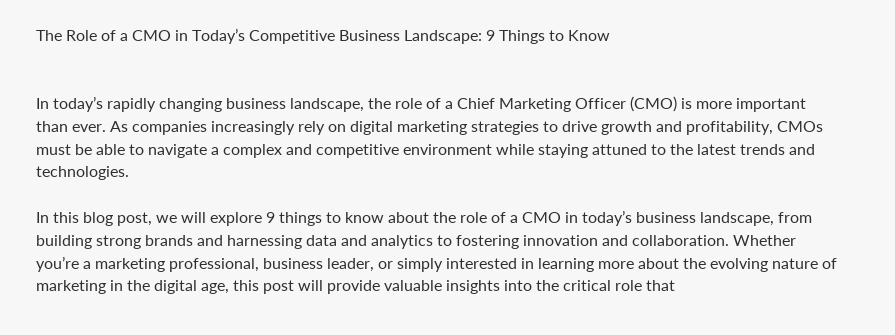The Role of a CMO in Today’s Competitive Business Landscape: 9 Things to Know


In today’s rapidly changing business landscape, the role of a Chief Marketing Officer (CMO) is more important than ever. As companies increasingly rely on digital marketing strategies to drive growth and profitability, CMOs must be able to navigate a complex and competitive environment while staying attuned to the latest trends and technologies.

In this blog post, we will explore 9 things to know about the role of a CMO in today’s business landscape, from building strong brands and harnessing data and analytics to fostering innovation and collaboration. Whether you’re a marketing professional, business leader, or simply interested in learning more about the evolving nature of marketing in the digital age, this post will provide valuable insights into the critical role that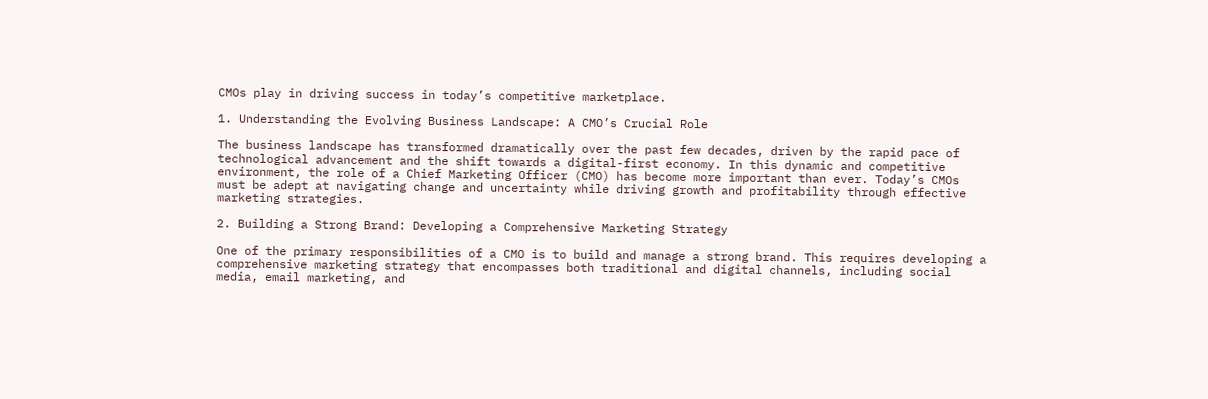CMOs play in driving success in today’s competitive marketplace.

1. Understanding the Evolving Business Landscape: A CMO’s Crucial Role

The business landscape has transformed dramatically over the past few decades, driven by the rapid pace of technological advancement and the shift towards a digital-first economy. In this dynamic and competitive environment, the role of a Chief Marketing Officer (CMO) has become more important than ever. Today’s CMOs must be adept at navigating change and uncertainty while driving growth and profitability through effective marketing strategies.

2. Building a Strong Brand: Developing a Comprehensive Marketing Strategy

One of the primary responsibilities of a CMO is to build and manage a strong brand. This requires developing a comprehensive marketing strategy that encompasses both traditional and digital channels, including social media, email marketing, and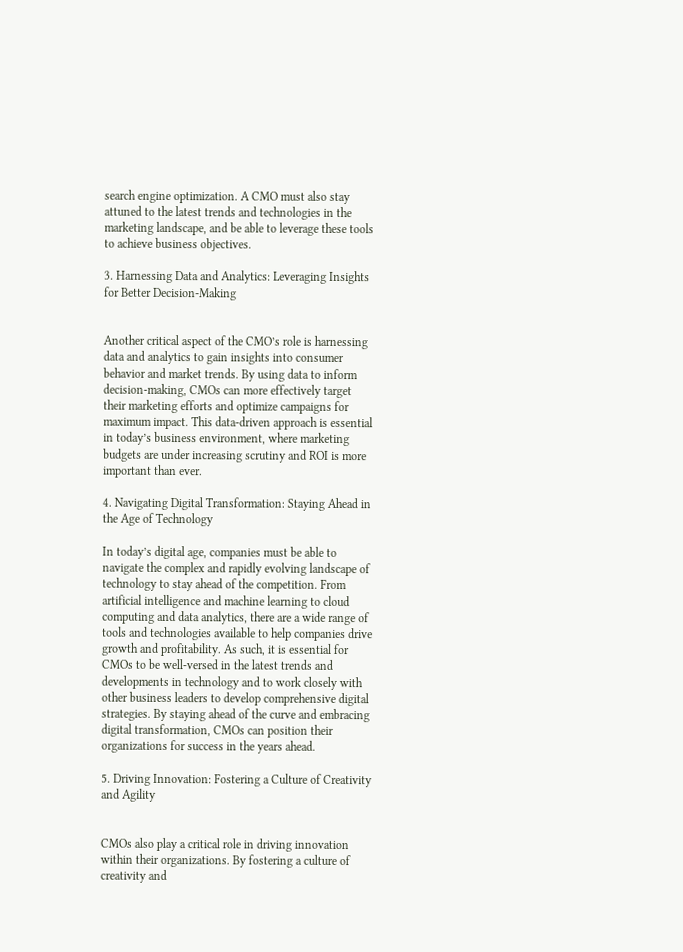search engine optimization. A CMO must also stay attuned to the latest trends and technologies in the marketing landscape, and be able to leverage these tools to achieve business objectives.

3. Harnessing Data and Analytics: Leveraging Insights for Better Decision-Making


Another critical aspect of the CMO’s role is harnessing data and analytics to gain insights into consumer behavior and market trends. By using data to inform decision-making, CMOs can more effectively target their marketing efforts and optimize campaigns for maximum impact. This data-driven approach is essential in today’s business environment, where marketing budgets are under increasing scrutiny and ROI is more important than ever.

4. Navigating Digital Transformation: Staying Ahead in the Age of Technology

In today’s digital age, companies must be able to navigate the complex and rapidly evolving landscape of technology to stay ahead of the competition. From artificial intelligence and machine learning to cloud computing and data analytics, there are a wide range of tools and technologies available to help companies drive growth and profitability. As such, it is essential for CMOs to be well-versed in the latest trends and developments in technology and to work closely with other business leaders to develop comprehensive digital strategies. By staying ahead of the curve and embracing digital transformation, CMOs can position their organizations for success in the years ahead.

5. Driving Innovation: Fostering a Culture of Creativity and Agility


CMOs also play a critical role in driving innovation within their organizations. By fostering a culture of creativity and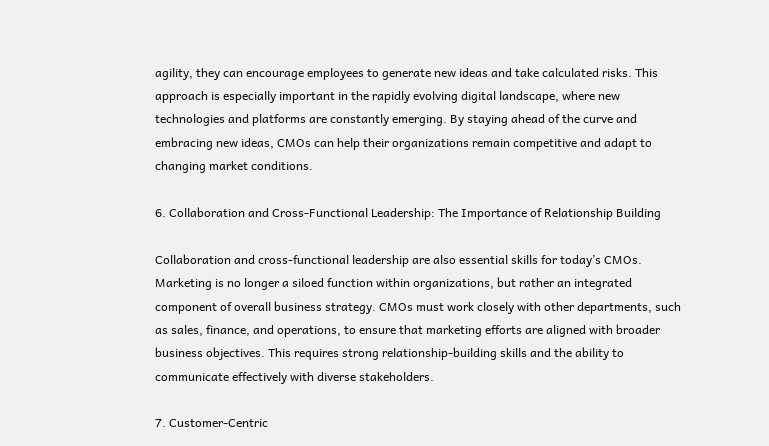agility, they can encourage employees to generate new ideas and take calculated risks. This approach is especially important in the rapidly evolving digital landscape, where new technologies and platforms are constantly emerging. By staying ahead of the curve and embracing new ideas, CMOs can help their organizations remain competitive and adapt to changing market conditions.

6. Collaboration and Cross-Functional Leadership: The Importance of Relationship Building

Collaboration and cross-functional leadership are also essential skills for today’s CMOs. Marketing is no longer a siloed function within organizations, but rather an integrated component of overall business strategy. CMOs must work closely with other departments, such as sales, finance, and operations, to ensure that marketing efforts are aligned with broader business objectives. This requires strong relationship-building skills and the ability to communicate effectively with diverse stakeholders.

7. Customer-Centric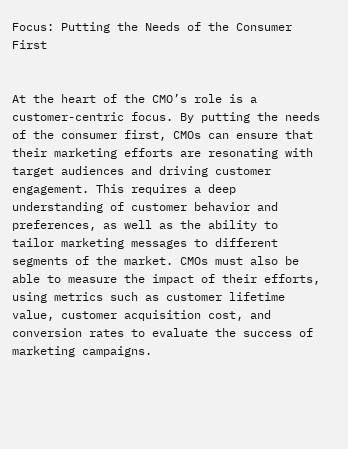Focus: Putting the Needs of the Consumer First


At the heart of the CMO’s role is a customer-centric focus. By putting the needs of the consumer first, CMOs can ensure that their marketing efforts are resonating with target audiences and driving customer engagement. This requires a deep understanding of customer behavior and preferences, as well as the ability to tailor marketing messages to different segments of the market. CMOs must also be able to measure the impact of their efforts, using metrics such as customer lifetime value, customer acquisition cost, and conversion rates to evaluate the success of marketing campaigns.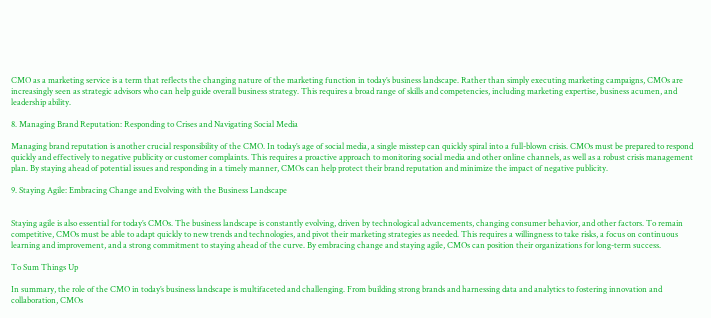CMO as a marketing service is a term that reflects the changing nature of the marketing function in today’s business landscape. Rather than simply executing marketing campaigns, CMOs are increasingly seen as strategic advisors who can help guide overall business strategy. This requires a broad range of skills and competencies, including marketing expertise, business acumen, and leadership ability.

8. Managing Brand Reputation: Responding to Crises and Navigating Social Media

Managing brand reputation is another crucial responsibility of the CMO. In today’s age of social media, a single misstep can quickly spiral into a full-blown crisis. CMOs must be prepared to respond quickly and effectively to negative publicity or customer complaints. This requires a proactive approach to monitoring social media and other online channels, as well as a robust crisis management plan. By staying ahead of potential issues and responding in a timely manner, CMOs can help protect their brand reputation and minimize the impact of negative publicity.

9. Staying Agile: Embracing Change and Evolving with the Business Landscape


Staying agile is also essential for today’s CMOs. The business landscape is constantly evolving, driven by technological advancements, changing consumer behavior, and other factors. To remain competitive, CMOs must be able to adapt quickly to new trends and technologies, and pivot their marketing strategies as needed. This requires a willingness to take risks, a focus on continuous learning and improvement, and a strong commitment to staying ahead of the curve. By embracing change and staying agile, CMOs can position their organizations for long-term success.

To Sum Things Up

In summary, the role of the CMO in today’s business landscape is multifaceted and challenging. From building strong brands and harnessing data and analytics to fostering innovation and collaboration, CMOs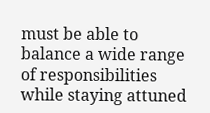must be able to balance a wide range of responsibilities while staying attuned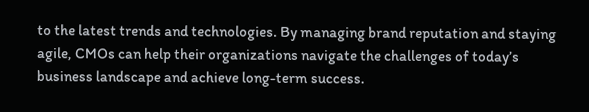to the latest trends and technologies. By managing brand reputation and staying agile, CMOs can help their organizations navigate the challenges of today’s business landscape and achieve long-term success.